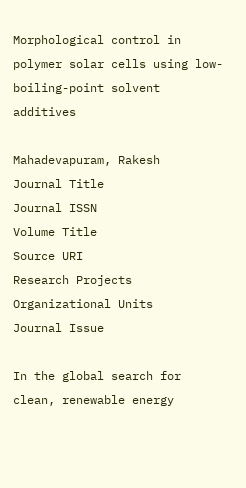Morphological control in polymer solar cells using low-boiling-point solvent additives

Mahadevapuram, Rakesh
Journal Title
Journal ISSN
Volume Title
Source URI
Research Projects
Organizational Units
Journal Issue

In the global search for clean, renewable energy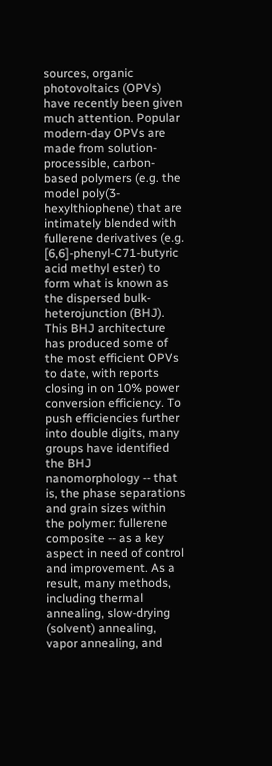sources, organic photovoltaics (OPVs) have recently been given much attention. Popular modern-day OPVs are made from solution-processible, carbon-based polymers (e.g. the model poly(3-hexylthiophene) that are intimately blended with fullerene derivatives (e.g. [6,6]-phenyl-C71-butyric acid methyl ester) to form what is known as the dispersed bulk-heterojunction (BHJ). This BHJ architecture has produced some of the most efficient OPVs to date, with reports closing in on 10% power conversion efficiency. To push efficiencies further into double digits, many groups have identified the BHJ nanomorphology -- that is, the phase separations and grain sizes within the polymer: fullerene composite -- as a key aspect in need of control and improvement. As a result, many methods, including thermal annealing, slow-drying (solvent) annealing, vapor annealing, and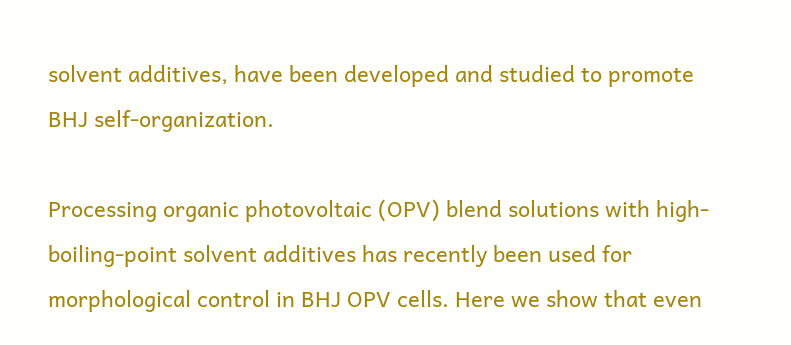solvent additives, have been developed and studied to promote BHJ self-organization.

Processing organic photovoltaic (OPV) blend solutions with high-boiling-point solvent additives has recently been used for morphological control in BHJ OPV cells. Here we show that even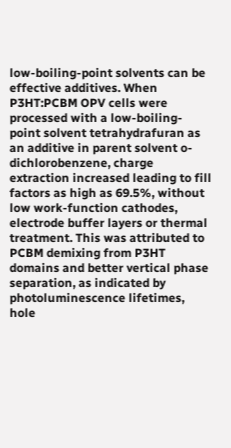low-boiling-point solvents can be effective additives. When P3HT:PCBM OPV cells were processed with a low-boiling-point solvent tetrahydrafuran as an additive in parent solvent o-dichlorobenzene, charge extraction increased leading to fill factors as high as 69.5%, without low work-function cathodes, electrode buffer layers or thermal treatment. This was attributed to PCBM demixing from P3HT domains and better vertical phase separation, as indicated by photoluminescence lifetimes, hole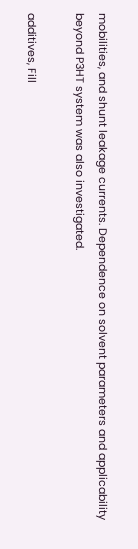mobilities, and shunt leakage currents. Dependence on solvent parameters and applicability beyond P3HT system was also investigated.

additives, Fill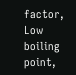factor, Low boiling point,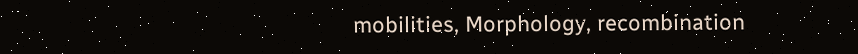mobilities, Morphology, recombination